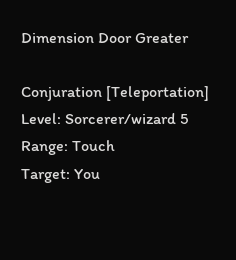Dimension Door Greater

Conjuration [Teleportation]
Level: Sorcerer/wizard 5
Range: Touch
Target: You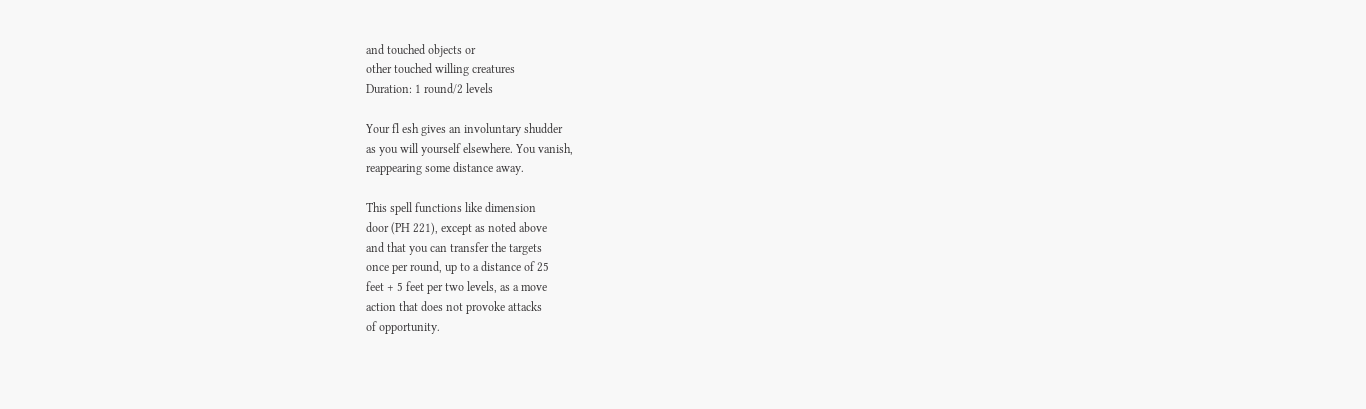and touched objects or
other touched willing creatures
Duration: 1 round/2 levels

Your fl esh gives an involuntary shudder
as you will yourself elsewhere. You vanish,
reappearing some distance away.

This spell functions like dimension
door (PH 221), except as noted above
and that you can transfer the targets
once per round, up to a distance of 25
feet + 5 feet per two levels, as a move
action that does not provoke attacks
of opportunity.